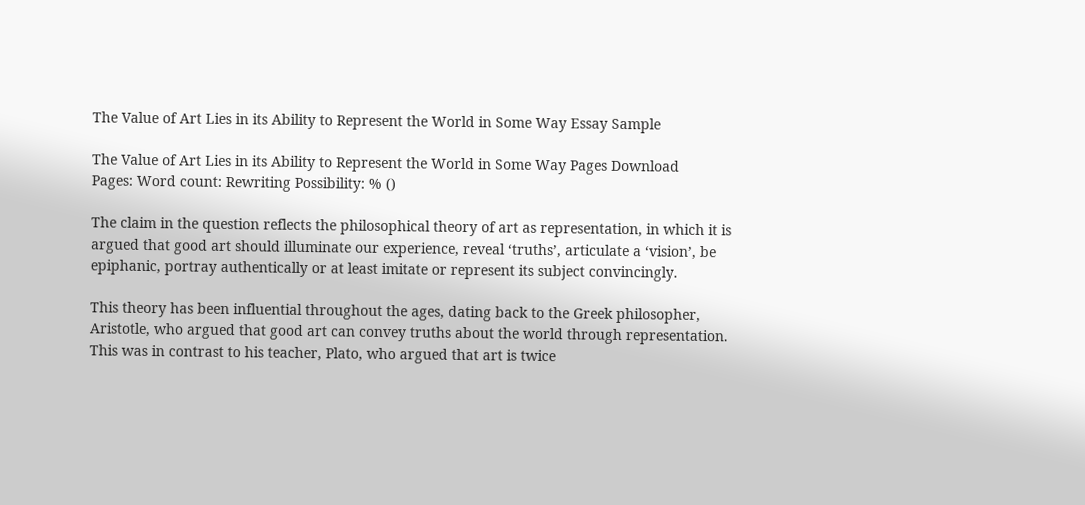The Value of Art Lies in its Ability to Represent the World in Some Way Essay Sample

The Value of Art Lies in its Ability to Represent the World in Some Way Pages Download
Pages: Word count: Rewriting Possibility: % ()

The claim in the question reflects the philosophical theory of art as representation, in which it is argued that good art should illuminate our experience, reveal ‘truths’, articulate a ‘vision’, be epiphanic, portray authentically or at least imitate or represent its subject convincingly.

This theory has been influential throughout the ages, dating back to the Greek philosopher, Aristotle, who argued that good art can convey truths about the world through representation. This was in contrast to his teacher, Plato, who argued that art is twice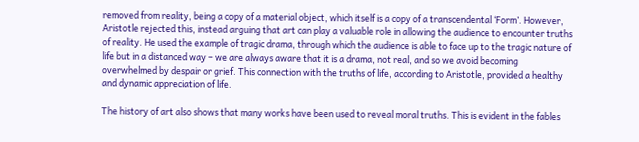removed from reality, being a copy of a material object, which itself is a copy of a transcendental ‘Form’. However, Aristotle rejected this, instead arguing that art can play a valuable role in allowing the audience to encounter truths of reality. He used the example of tragic drama, through which the audience is able to face up to the tragic nature of life but in a distanced way – we are always aware that it is a drama, not real, and so we avoid becoming overwhelmed by despair or grief. This connection with the truths of life, according to Aristotle, provided a healthy and dynamic appreciation of life.

The history of art also shows that many works have been used to reveal moral truths. This is evident in the fables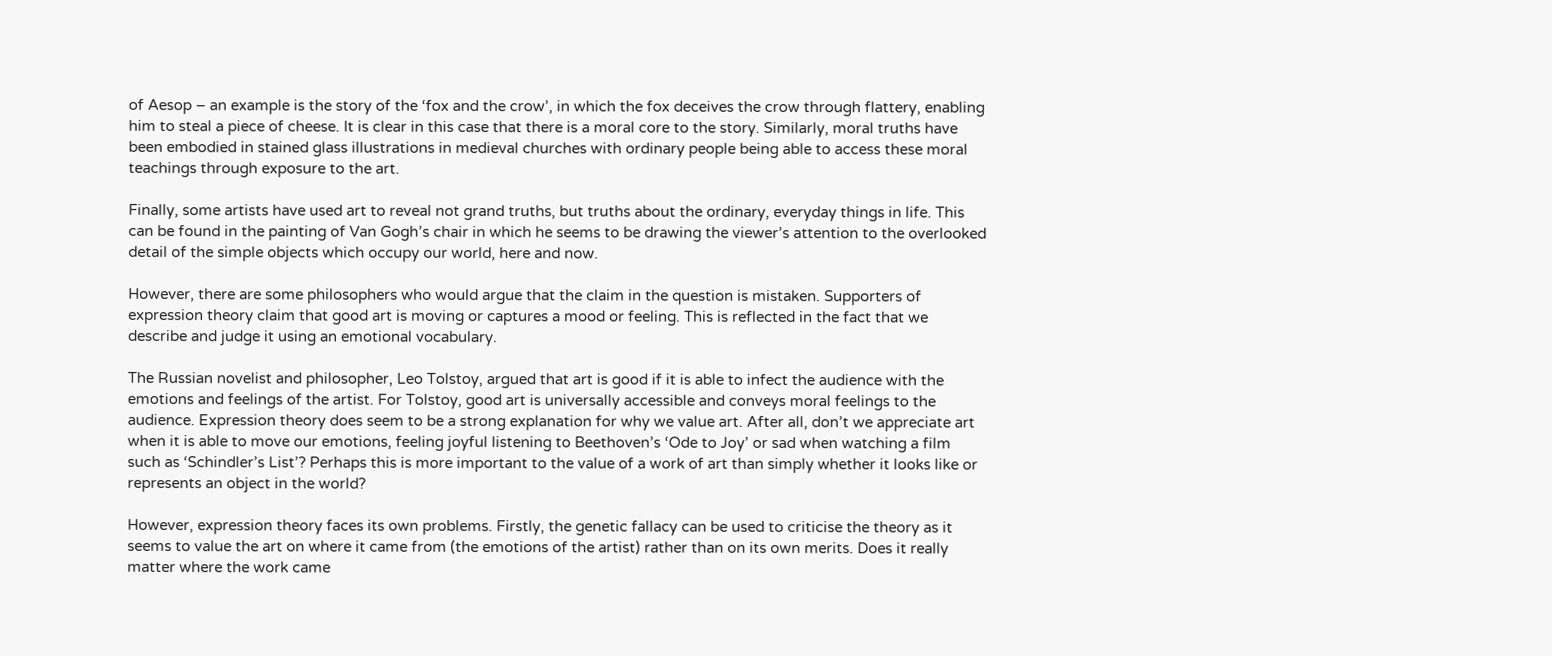of Aesop – an example is the story of the ‘fox and the crow’, in which the fox deceives the crow through flattery, enabling him to steal a piece of cheese. It is clear in this case that there is a moral core to the story. Similarly, moral truths have been embodied in stained glass illustrations in medieval churches with ordinary people being able to access these moral teachings through exposure to the art.

Finally, some artists have used art to reveal not grand truths, but truths about the ordinary, everyday things in life. This can be found in the painting of Van Gogh’s chair in which he seems to be drawing the viewer’s attention to the overlooked detail of the simple objects which occupy our world, here and now.

However, there are some philosophers who would argue that the claim in the question is mistaken. Supporters of expression theory claim that good art is moving or captures a mood or feeling. This is reflected in the fact that we describe and judge it using an emotional vocabulary.

The Russian novelist and philosopher, Leo Tolstoy, argued that art is good if it is able to infect the audience with the emotions and feelings of the artist. For Tolstoy, good art is universally accessible and conveys moral feelings to the audience. Expression theory does seem to be a strong explanation for why we value art. After all, don’t we appreciate art when it is able to move our emotions, feeling joyful listening to Beethoven’s ‘Ode to Joy’ or sad when watching a film such as ‘Schindler’s List’? Perhaps this is more important to the value of a work of art than simply whether it looks like or represents an object in the world?

However, expression theory faces its own problems. Firstly, the genetic fallacy can be used to criticise the theory as it seems to value the art on where it came from (the emotions of the artist) rather than on its own merits. Does it really matter where the work came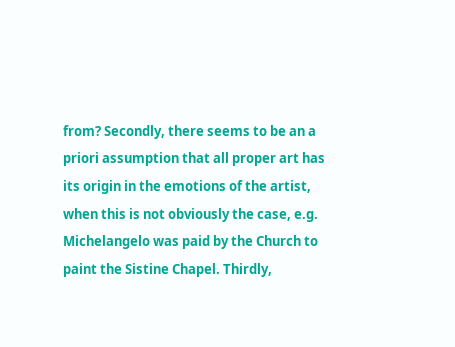from? Secondly, there seems to be an a priori assumption that all proper art has its origin in the emotions of the artist, when this is not obviously the case, e.g. Michelangelo was paid by the Church to paint the Sistine Chapel. Thirdly,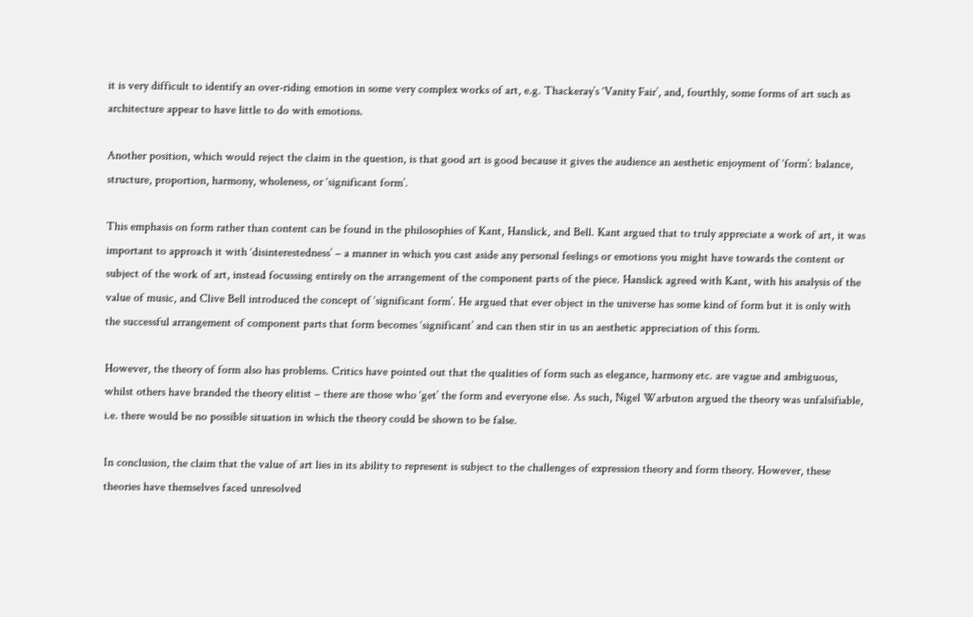it is very difficult to identify an over-riding emotion in some very complex works of art, e.g. Thackeray’s ‘Vanity Fair’, and, fourthly, some forms of art such as architecture appear to have little to do with emotions.

Another position, which would reject the claim in the question, is that good art is good because it gives the audience an aesthetic enjoyment of ‘form’: balance, structure, proportion, harmony, wholeness, or ‘significant form’.

This emphasis on form rather than content can be found in the philosophies of Kant, Hanslick, and Bell. Kant argued that to truly appreciate a work of art, it was important to approach it with ‘disinterestedness’ – a manner in which you cast aside any personal feelings or emotions you might have towards the content or subject of the work of art, instead focussing entirely on the arrangement of the component parts of the piece. Hanslick agreed with Kant, with his analysis of the value of music, and Clive Bell introduced the concept of ‘significant form’. He argued that ever object in the universe has some kind of form but it is only with the successful arrangement of component parts that form becomes ‘significant’ and can then stir in us an aesthetic appreciation of this form.

However, the theory of form also has problems. Critics have pointed out that the qualities of form such as elegance, harmony etc. are vague and ambiguous, whilst others have branded the theory elitist – there are those who ‘get’ the form and everyone else. As such, Nigel Warbuton argued the theory was unfalsifiable, i.e. there would be no possible situation in which the theory could be shown to be false.

In conclusion, the claim that the value of art lies in its ability to represent is subject to the challenges of expression theory and form theory. However, these theories have themselves faced unresolved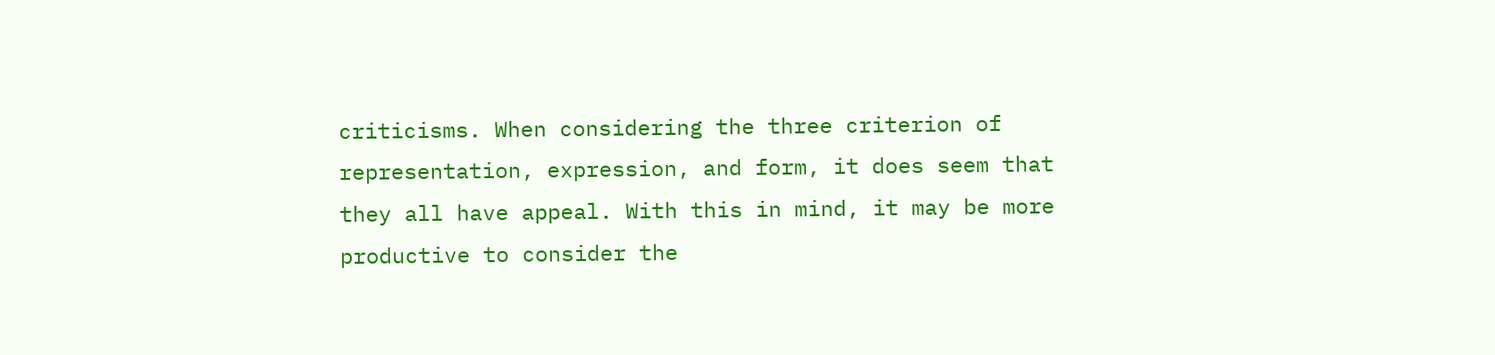criticisms. When considering the three criterion of representation, expression, and form, it does seem that they all have appeal. With this in mind, it may be more productive to consider the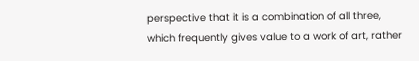perspective that it is a combination of all three, which frequently gives value to a work of art, rather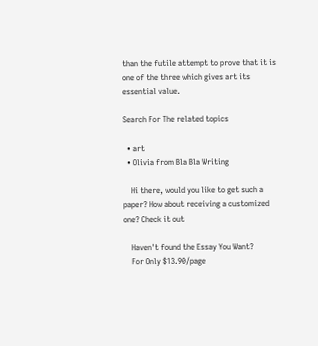than the futile attempt to prove that it is one of the three which gives art its essential value.

Search For The related topics

  • art
  • Olivia from Bla Bla Writing

    Hi there, would you like to get such a paper? How about receiving a customized one? Check it out

    Haven't found the Essay You Want?
    For Only $13.90/page